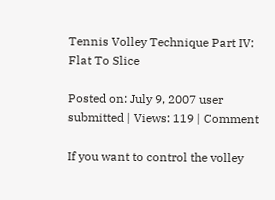Tennis Volley Technique Part IV: Flat To Slice

Posted on: July 9, 2007 user submitted | Views: 119 | Comment

If you want to control the volley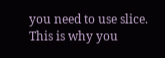you need to use slice. This is why you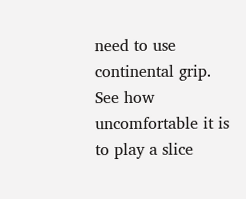need to use continental grip. See how uncomfortable it is to play a slice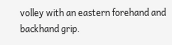volley with an eastern forehand and backhand grip.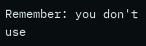Remember: you don't use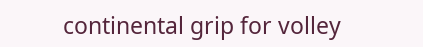continental grip for volley